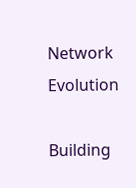Network Evolution

Building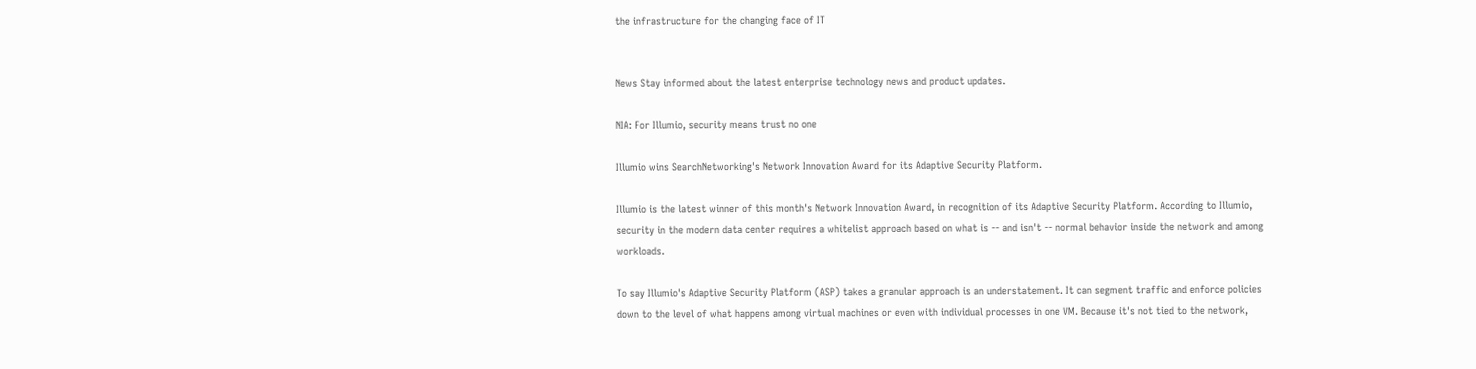the infrastructure for the changing face of IT


News Stay informed about the latest enterprise technology news and product updates.

NIA: For Illumio, security means trust no one

Illumio wins SearchNetworking's Network Innovation Award for its Adaptive Security Platform.

Illumio is the latest winner of this month's Network Innovation Award, in recognition of its Adaptive Security Platform. According to Illumio, security in the modern data center requires a whitelist approach based on what is -- and isn't -- normal behavior inside the network and among workloads.

To say Illumio's Adaptive Security Platform (ASP) takes a granular approach is an understatement. It can segment traffic and enforce policies down to the level of what happens among virtual machines or even with individual processes in one VM. Because it's not tied to the network,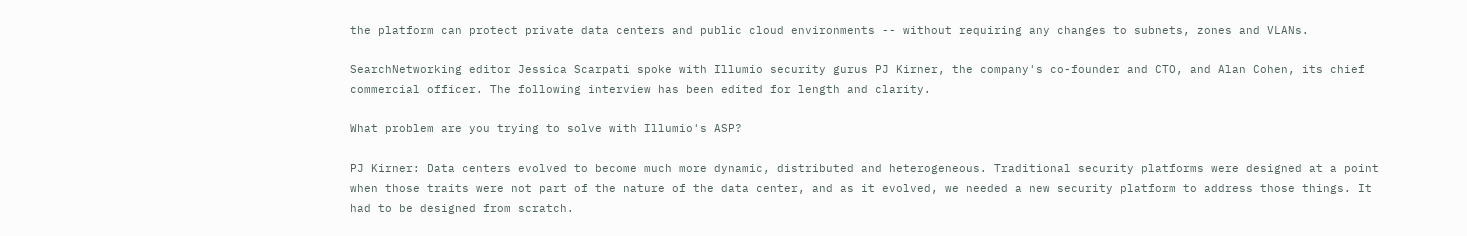the platform can protect private data centers and public cloud environments -- without requiring any changes to subnets, zones and VLANs.

SearchNetworking editor Jessica Scarpati spoke with Illumio security gurus PJ Kirner, the company's co-founder and CTO, and Alan Cohen, its chief commercial officer. The following interview has been edited for length and clarity.

What problem are you trying to solve with Illumio's ASP?

PJ Kirner: Data centers evolved to become much more dynamic, distributed and heterogeneous. Traditional security platforms were designed at a point when those traits were not part of the nature of the data center, and as it evolved, we needed a new security platform to address those things. It had to be designed from scratch.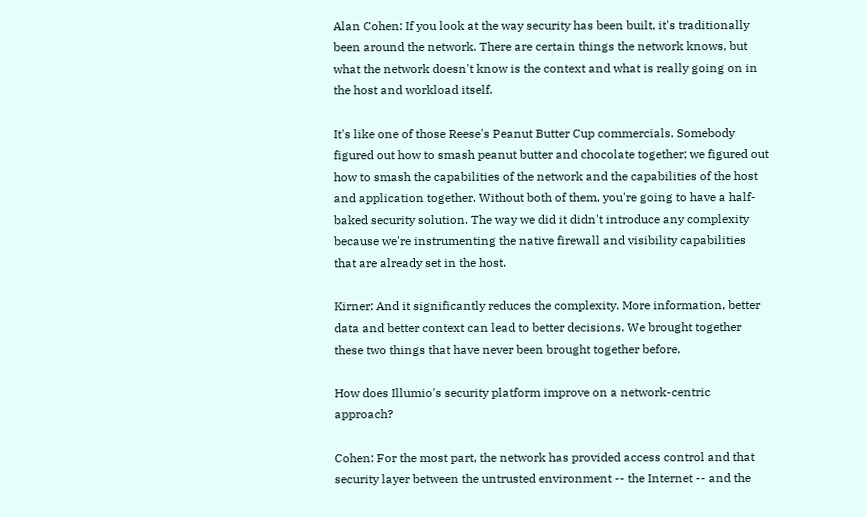Alan Cohen: If you look at the way security has been built, it's traditionally been around the network. There are certain things the network knows, but what the network doesn't know is the context and what is really going on in the host and workload itself.

It's like one of those Reese's Peanut Butter Cup commercials. Somebody figured out how to smash peanut butter and chocolate together; we figured out how to smash the capabilities of the network and the capabilities of the host and application together. Without both of them, you're going to have a half-baked security solution. The way we did it didn't introduce any complexity because we're instrumenting the native firewall and visibility capabilities that are already set in the host.

Kirner: And it significantly reduces the complexity. More information, better data and better context can lead to better decisions. We brought together these two things that have never been brought together before.

How does Illumio's security platform improve on a network-centric approach?

Cohen: For the most part, the network has provided access control and that security layer between the untrusted environment -- the Internet -- and the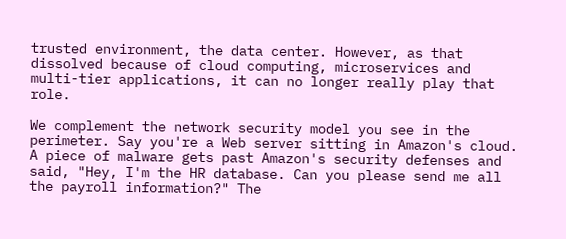trusted environment, the data center. However, as that dissolved because of cloud computing, microservices and multi-tier applications, it can no longer really play that role.

We complement the network security model you see in the perimeter. Say you're a Web server sitting in Amazon's cloud. A piece of malware gets past Amazon's security defenses and said, "Hey, I'm the HR database. Can you please send me all the payroll information?" The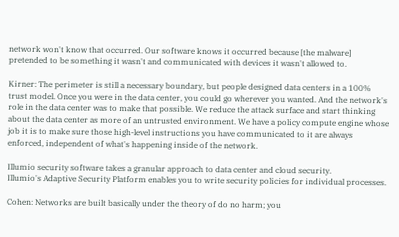network won't know that occurred. Our software knows it occurred because [the malware] pretended to be something it wasn't and communicated with devices it wasn't allowed to.

Kirner: The perimeter is still a necessary boundary, but people designed data centers in a 100% trust model. Once you were in the data center, you could go wherever you wanted. And the network's role in the data center was to make that possible. We reduce the attack surface and start thinking about the data center as more of an untrusted environment. We have a policy compute engine whose job it is to make sure those high-level instructions you have communicated to it are always enforced, independent of what's happening inside of the network.

Illumio security software takes a granular approach to data center and cloud security.
Illumio's Adaptive Security Platform enables you to write security policies for individual processes.

Cohen: Networks are built basically under the theory of do no harm; you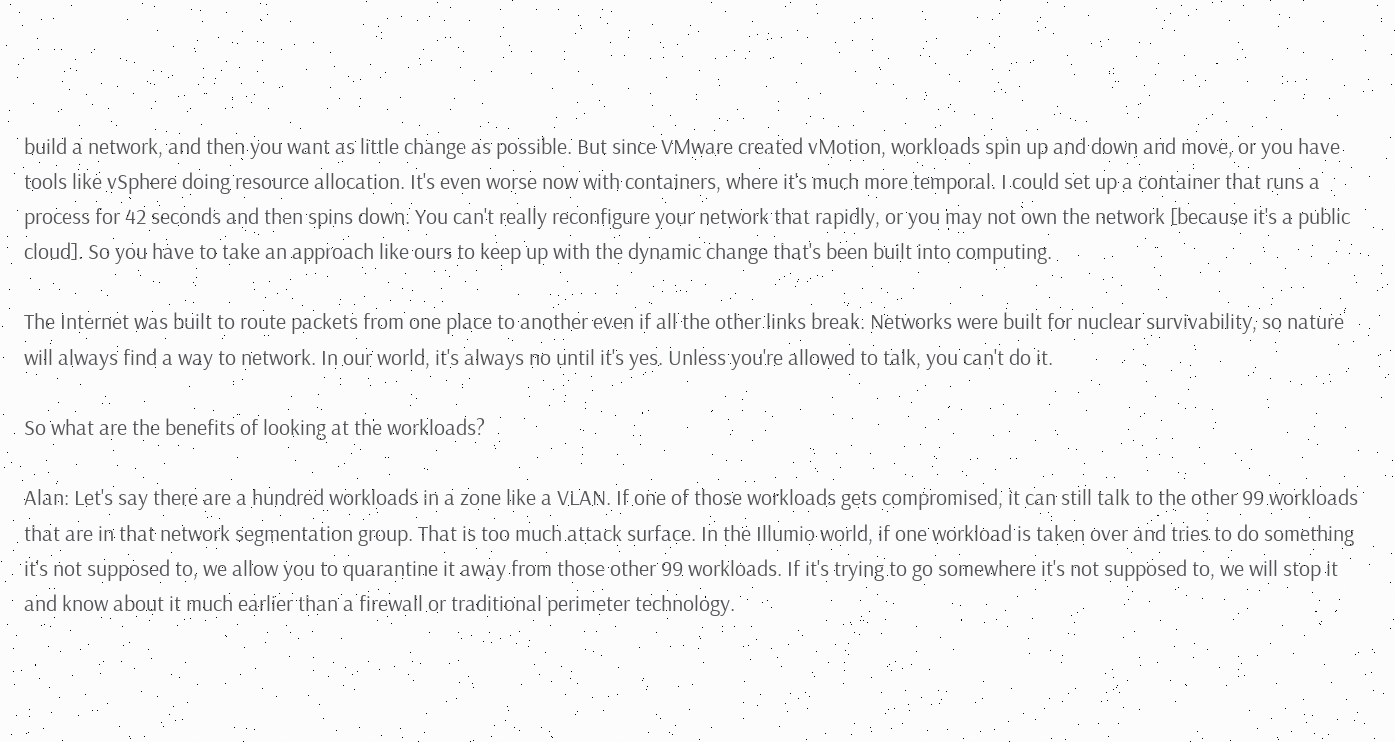build a network, and then you want as little change as possible. But since VMware created vMotion, workloads spin up and down and move, or you have tools like vSphere doing resource allocation. It's even worse now with containers, where it's much more temporal. I could set up a container that runs a process for 42 seconds and then spins down. You can't really reconfigure your network that rapidly, or you may not own the network [because it's a public cloud]. So you have to take an approach like ours to keep up with the dynamic change that's been built into computing.

The Internet was built to route packets from one place to another even if all the other links break. Networks were built for nuclear survivability, so nature will always find a way to network. In our world, it's always no until it's yes. Unless you're allowed to talk, you can't do it.

So what are the benefits of looking at the workloads?

Alan: Let's say there are a hundred workloads in a zone like a VLAN. If one of those workloads gets compromised, it can still talk to the other 99 workloads that are in that network segmentation group. That is too much attack surface. In the Illumio world, if one workload is taken over and tries to do something it's not supposed to, we allow you to quarantine it away from those other 99 workloads. If it's trying to go somewhere it's not supposed to, we will stop it and know about it much earlier than a firewall or traditional perimeter technology.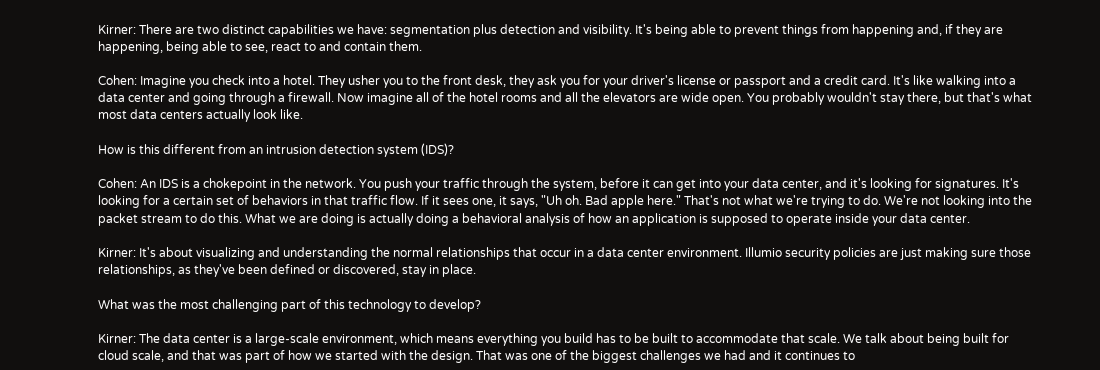Kirner: There are two distinct capabilities we have: segmentation plus detection and visibility. It's being able to prevent things from happening and, if they are happening, being able to see, react to and contain them.

Cohen: Imagine you check into a hotel. They usher you to the front desk, they ask you for your driver's license or passport and a credit card. It's like walking into a data center and going through a firewall. Now imagine all of the hotel rooms and all the elevators are wide open. You probably wouldn't stay there, but that's what most data centers actually look like.

How is this different from an intrusion detection system (IDS)?

Cohen: An IDS is a chokepoint in the network. You push your traffic through the system, before it can get into your data center, and it's looking for signatures. It's looking for a certain set of behaviors in that traffic flow. If it sees one, it says, "Uh oh. Bad apple here." That's not what we're trying to do. We're not looking into the packet stream to do this. What we are doing is actually doing a behavioral analysis of how an application is supposed to operate inside your data center.

Kirner: It's about visualizing and understanding the normal relationships that occur in a data center environment. Illumio security policies are just making sure those relationships, as they've been defined or discovered, stay in place.

What was the most challenging part of this technology to develop?

Kirner: The data center is a large-scale environment, which means everything you build has to be built to accommodate that scale. We talk about being built for cloud scale, and that was part of how we started with the design. That was one of the biggest challenges we had and it continues to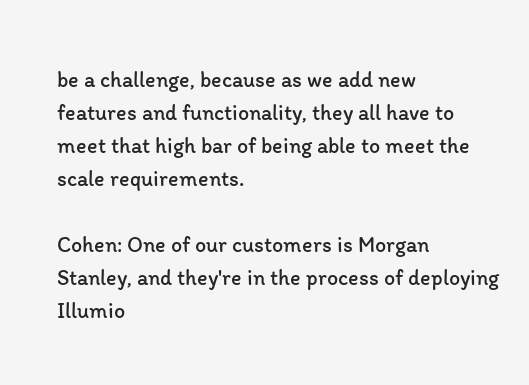be a challenge, because as we add new features and functionality, they all have to meet that high bar of being able to meet the scale requirements.

Cohen: One of our customers is Morgan Stanley, and they're in the process of deploying Illumio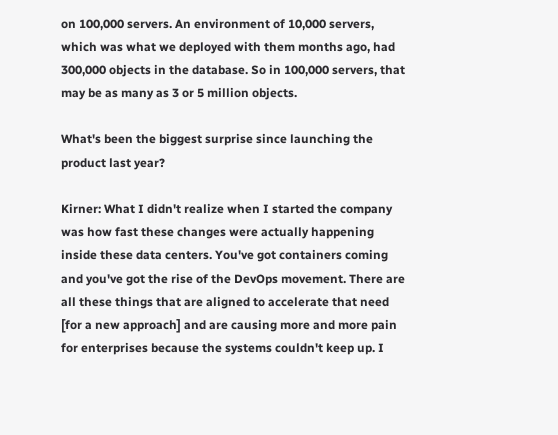on 100,000 servers. An environment of 10,000 servers, which was what we deployed with them months ago, had 300,000 objects in the database. So in 100,000 servers, that may be as many as 3 or 5 million objects.

What's been the biggest surprise since launching the product last year?

Kirner: What I didn't realize when I started the company was how fast these changes were actually happening inside these data centers. You've got containers coming and you've got the rise of the DevOps movement. There are all these things that are aligned to accelerate that need [for a new approach] and are causing more and more pain for enterprises because the systems couldn't keep up. I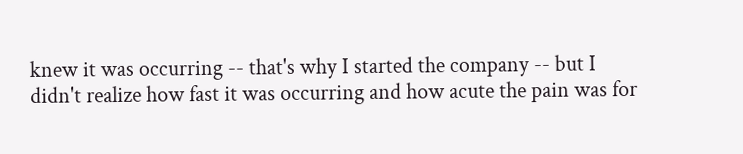knew it was occurring -- that's why I started the company -- but I didn't realize how fast it was occurring and how acute the pain was for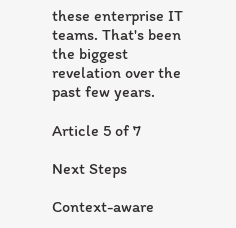these enterprise IT teams. That's been the biggest revelation over the past few years.

Article 5 of 7

Next Steps

Context-aware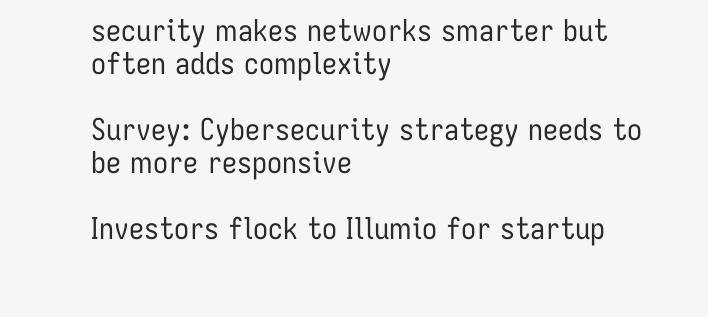security makes networks smarter but often adds complexity

Survey: Cybersecurity strategy needs to be more responsive

Investors flock to Illumio for startup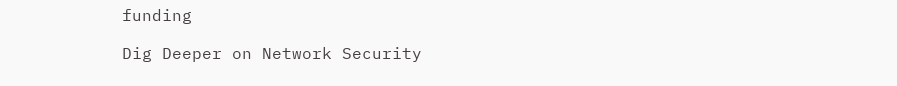funding

Dig Deeper on Network Security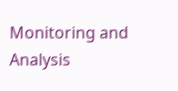Monitoring and Analysis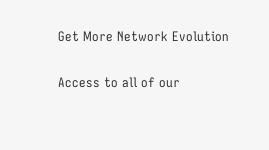Get More Network Evolution

Access to all of our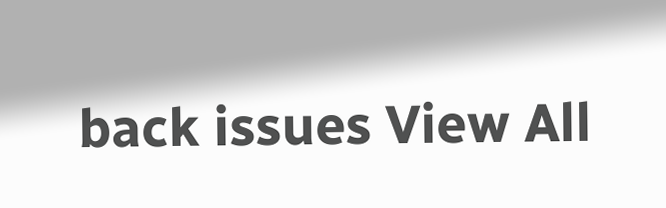back issues View All